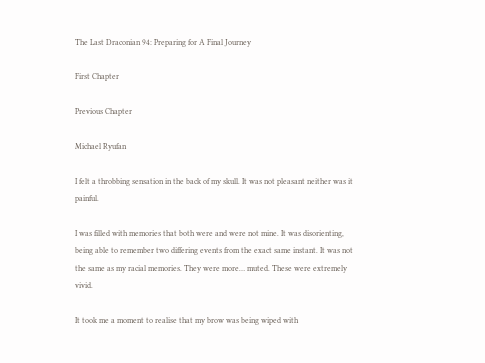The Last Draconian 94: Preparing for A Final Journey

First Chapter

Previous Chapter

Michael Ryufan

I felt a throbbing sensation in the back of my skull. It was not pleasant neither was it painful.

I was filled with memories that both were and were not mine. It was disorienting, being able to remember two differing events from the exact same instant. It was not the same as my racial memories. They were more… muted. These were extremely vivid.

It took me a moment to realise that my brow was being wiped with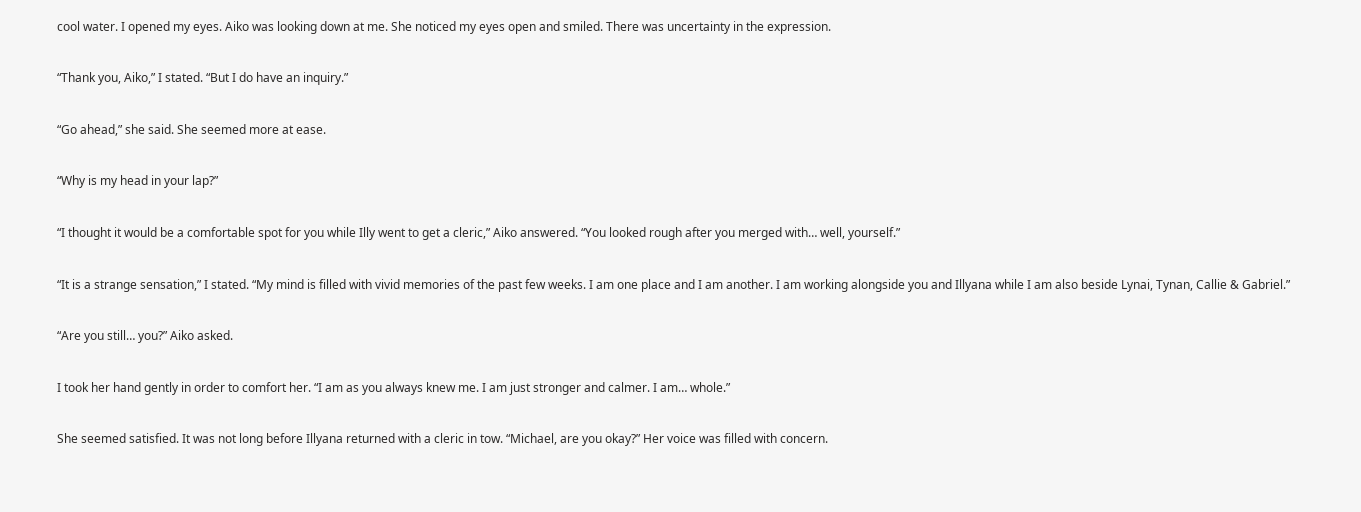cool water. I opened my eyes. Aiko was looking down at me. She noticed my eyes open and smiled. There was uncertainty in the expression.

“Thank you, Aiko,” I stated. “But I do have an inquiry.”

“Go ahead,” she said. She seemed more at ease.

“Why is my head in your lap?”

“I thought it would be a comfortable spot for you while Illy went to get a cleric,” Aiko answered. “You looked rough after you merged with… well, yourself.”

“It is a strange sensation,” I stated. “My mind is filled with vivid memories of the past few weeks. I am one place and I am another. I am working alongside you and Illyana while I am also beside Lynai, Tynan, Callie & Gabriel.”

“Are you still… you?” Aiko asked.

I took her hand gently in order to comfort her. “I am as you always knew me. I am just stronger and calmer. I am… whole.”

She seemed satisfied. It was not long before Illyana returned with a cleric in tow. “Michael, are you okay?” Her voice was filled with concern.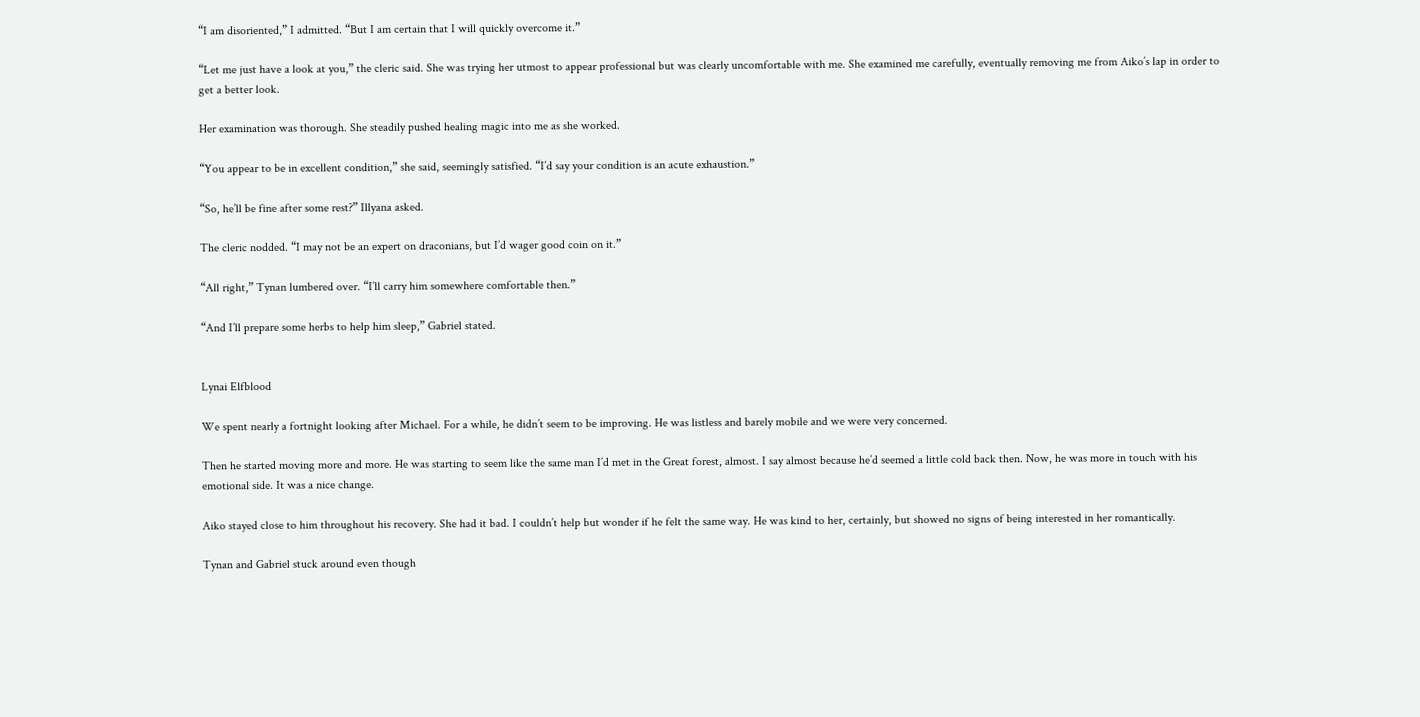“I am disoriented,” I admitted. “But I am certain that I will quickly overcome it.”

“Let me just have a look at you,” the cleric said. She was trying her utmost to appear professional but was clearly uncomfortable with me. She examined me carefully, eventually removing me from Aiko’s lap in order to get a better look.

Her examination was thorough. She steadily pushed healing magic into me as she worked.

“You appear to be in excellent condition,” she said, seemingly satisfied. “I’d say your condition is an acute exhaustion.”

“So, he’ll be fine after some rest?” Illyana asked.

The cleric nodded. “I may not be an expert on draconians, but I’d wager good coin on it.”

“All right,” Tynan lumbered over. “I’ll carry him somewhere comfortable then.”

“And I’ll prepare some herbs to help him sleep,” Gabriel stated.


Lynai Elfblood

We spent nearly a fortnight looking after Michael. For a while, he didn’t seem to be improving. He was listless and barely mobile and we were very concerned.

Then he started moving more and more. He was starting to seem like the same man I’d met in the Great forest, almost. I say almost because he’d seemed a little cold back then. Now, he was more in touch with his emotional side. It was a nice change.

Aiko stayed close to him throughout his recovery. She had it bad. I couldn’t help but wonder if he felt the same way. He was kind to her, certainly, but showed no signs of being interested in her romantically.

Tynan and Gabriel stuck around even though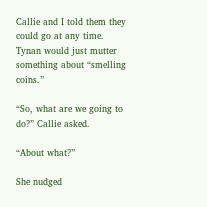Callie and I told them they could go at any time. Tynan would just mutter something about “smelling coins.”

“So, what are we going to do?” Callie asked.

“About what?”

She nudged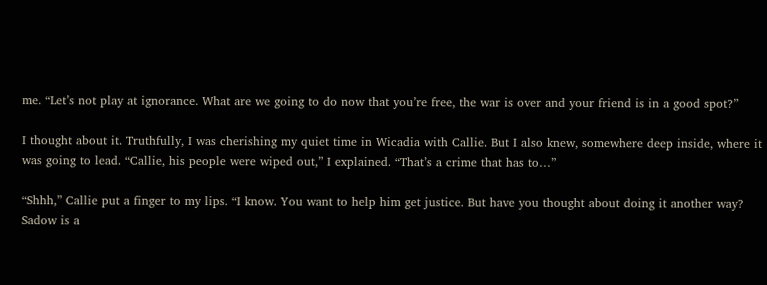me. “Let’s not play at ignorance. What are we going to do now that you’re free, the war is over and your friend is in a good spot?”

I thought about it. Truthfully, I was cherishing my quiet time in Wicadia with Callie. But I also knew, somewhere deep inside, where it was going to lead. “Callie, his people were wiped out,” I explained. “That’s a crime that has to…”

“Shhh,” Callie put a finger to my lips. “I know. You want to help him get justice. But have you thought about doing it another way? Sadow is a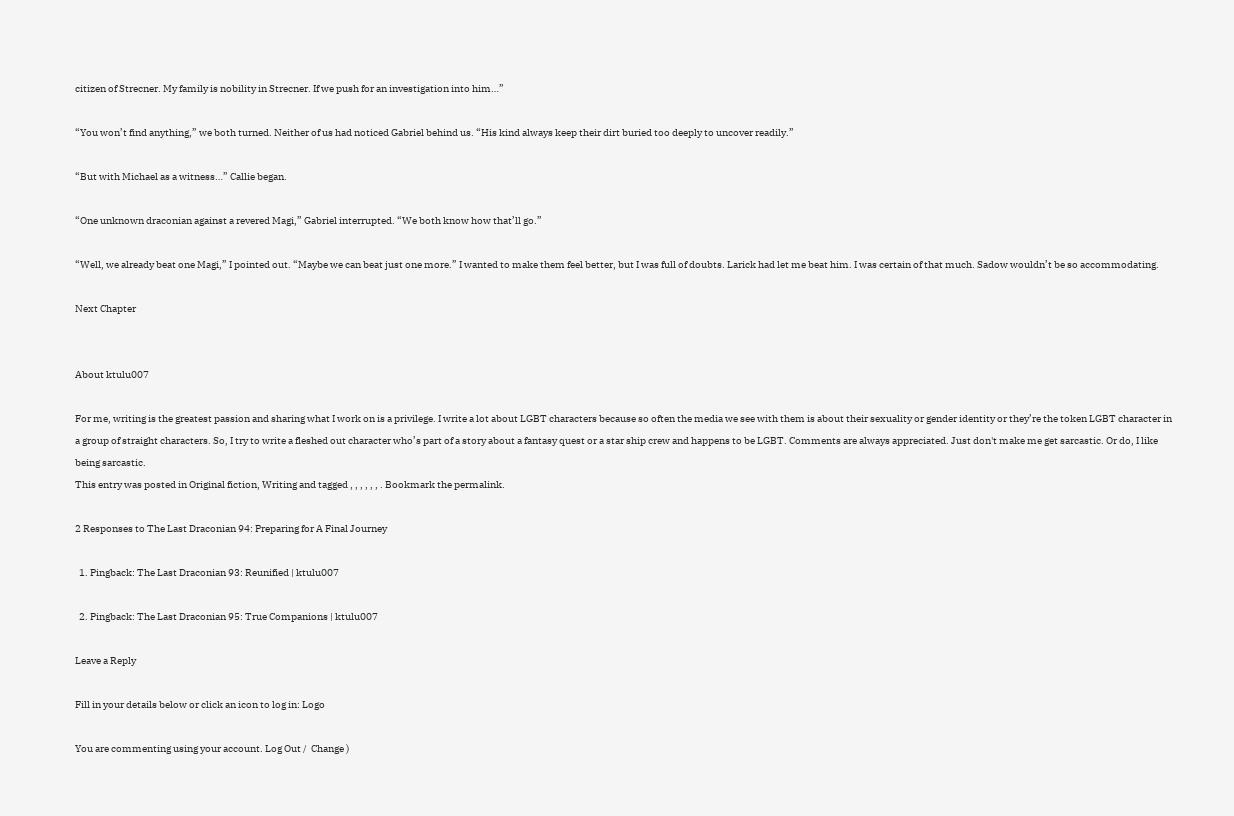citizen of Strecner. My family is nobility in Strecner. If we push for an investigation into him…”

“You won’t find anything,” we both turned. Neither of us had noticed Gabriel behind us. “His kind always keep their dirt buried too deeply to uncover readily.”

“But with Michael as a witness…” Callie began.

“One unknown draconian against a revered Magi,” Gabriel interrupted. “We both know how that’ll go.”

“Well, we already beat one Magi,” I pointed out. “Maybe we can beat just one more.” I wanted to make them feel better, but I was full of doubts. Larick had let me beat him. I was certain of that much. Sadow wouldn’t be so accommodating.

Next Chapter


About ktulu007

For me, writing is the greatest passion and sharing what I work on is a privilege. I write a lot about LGBT characters because so often the media we see with them is about their sexuality or gender identity or they’re the token LGBT character in a group of straight characters. So, I try to write a fleshed out character who’s part of a story about a fantasy quest or a star ship crew and happens to be LGBT. Comments are always appreciated. Just don't make me get sarcastic. Or do, I like being sarcastic.
This entry was posted in Original fiction, Writing and tagged , , , , , , . Bookmark the permalink.

2 Responses to The Last Draconian 94: Preparing for A Final Journey

  1. Pingback: The Last Draconian 93: Reunified | ktulu007

  2. Pingback: The Last Draconian 95: True Companions | ktulu007

Leave a Reply

Fill in your details below or click an icon to log in: Logo

You are commenting using your account. Log Out /  Change )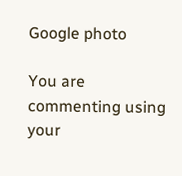Google photo

You are commenting using your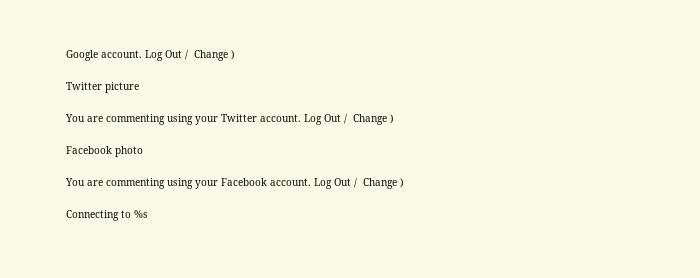Google account. Log Out /  Change )

Twitter picture

You are commenting using your Twitter account. Log Out /  Change )

Facebook photo

You are commenting using your Facebook account. Log Out /  Change )

Connecting to %s